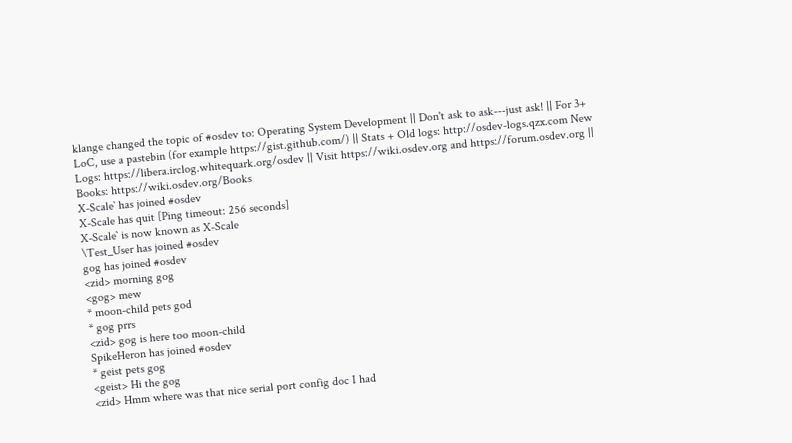klange changed the topic of #osdev to: Operating System Development || Don't ask to ask---just ask! || For 3+ LoC, use a pastebin (for example https://gist.github.com/) || Stats + Old logs: http://osdev-logs.qzx.com New Logs: https://libera.irclog.whitequark.org/osdev || Visit https://wiki.osdev.org and https://forum.osdev.org || Books: https://wiki.osdev.org/Books
X-Scale` has joined #osdev
X-Scale has quit [Ping timeout: 256 seconds]
X-Scale` is now known as X-Scale
\Test_User has joined #osdev
gog has joined #osdev
<zid> morning gog
<gog> mew
* moon-child pets god
* gog prrs
<zid> gog is here too moon-child
SpikeHeron has joined #osdev
* geist pets gog
<geist> Hi the gog
<zid> Hmm where was that nice serial port config doc I had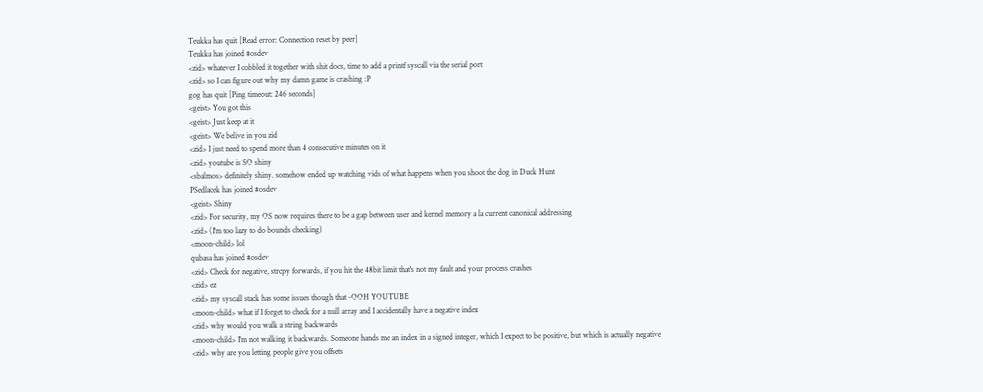Teukka has quit [Read error: Connection reset by peer]
Teukka has joined #osdev
<zid> whatever I cobbled it together with shit docs, time to add a printf syscall via the serial port
<zid> so I can figure out why my damn game is crashing :P
gog has quit [Ping timeout: 246 seconds]
<geist> You got this
<geist> Just keep at it
<geist> We belive in you zid
<zid> I just need to spend more than 4 consecutive minutes on it
<zid> youtube is SO shiny
<sbalmos> definitely shiny. somehow ended up watching vids of what happens when you shoot the dog in Duck Hunt
PSedlacek has joined #osdev
<geist> Shiny
<zid> For security, my OS now requires there to be a gap between user and kernel memory a la current canonical addressing
<zid> (I'm too lazy to do bounds checking)
<moon-child> lol
qubasa has joined #osdev
<zid> Check for negative, strcpy forwards, if you hit the 48bit limit that's not my fault and your process crashes
<zid> ez
<zid> my syscall stack has some issues though that -OOH YOUTUBE
<moon-child> what if I forget to check for a null array and I accidentally have a negative index
<zid> why would you walk a string backwards
<moon-child> I'm not walking it backwards. Someone hands me an index in a signed integer, which I expect to be positive, but which is actually negative
<zid> why are you letting people give you offsets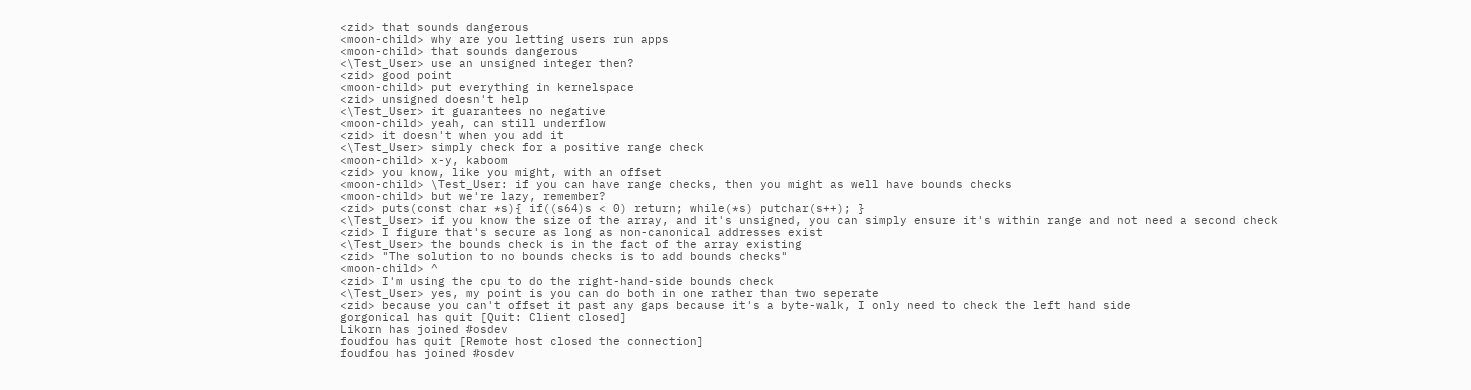<zid> that sounds dangerous
<moon-child> why are you letting users run apps
<moon-child> that sounds dangerous
<\Test_User> use an unsigned integer then?
<zid> good point
<moon-child> put everything in kernelspace
<zid> unsigned doesn't help
<\Test_User> it guarantees no negative
<moon-child> yeah, can still underflow
<zid> it doesn't when you add it
<\Test_User> simply check for a positive range check
<moon-child> x-y, kaboom
<zid> you know, like you might, with an offset
<moon-child> \Test_User: if you can have range checks, then you might as well have bounds checks
<moon-child> but we're lazy, remember?
<zid> puts(const char *s){ if((s64)s < 0) return; while(*s) putchar(s++); }
<\Test_User> if you know the size of the array, and it's unsigned, you can simply ensure it's within range and not need a second check
<zid> I figure that's secure as long as non-canonical addresses exist
<\Test_User> the bounds check is in the fact of the array existing
<zid> "The solution to no bounds checks is to add bounds checks"
<moon-child> ^
<zid> I'm using the cpu to do the right-hand-side bounds check
<\Test_User> yes, my point is you can do both in one rather than two seperate
<zid> because you can't offset it past any gaps because it's a byte-walk, I only need to check the left hand side
gorgonical has quit [Quit: Client closed]
Likorn has joined #osdev
foudfou has quit [Remote host closed the connection]
foudfou has joined #osdev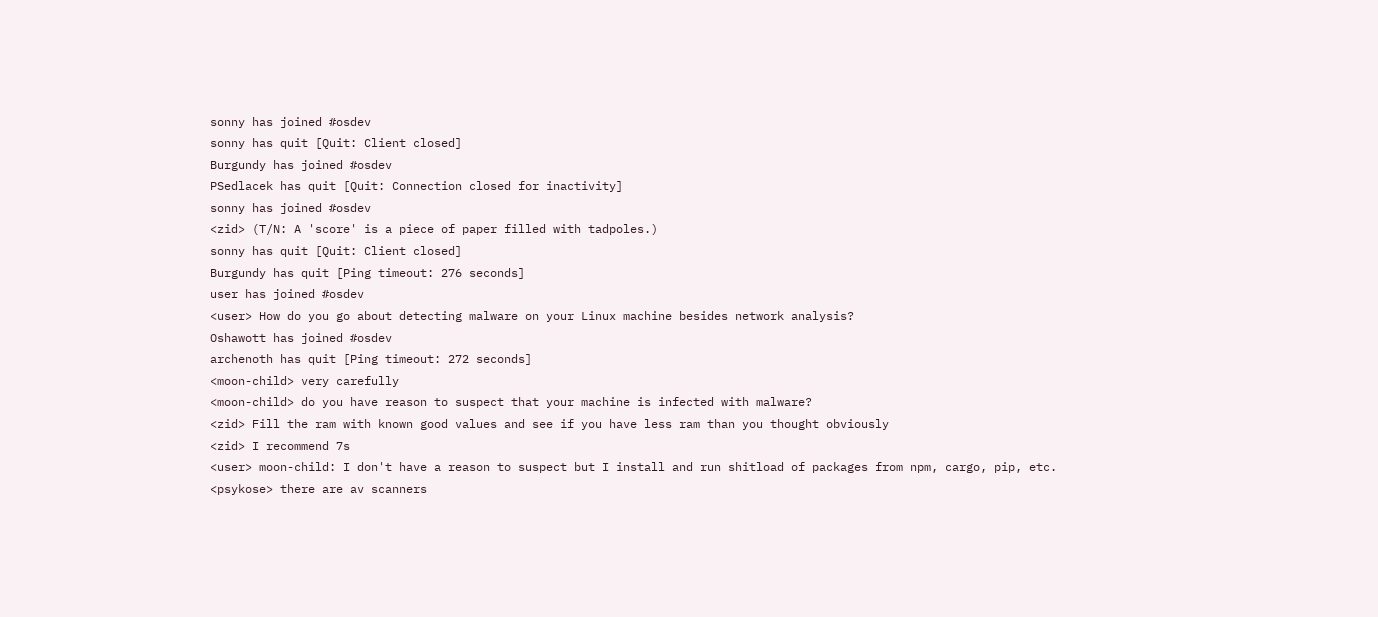sonny has joined #osdev
sonny has quit [Quit: Client closed]
Burgundy has joined #osdev
PSedlacek has quit [Quit: Connection closed for inactivity]
sonny has joined #osdev
<zid> (T/N: A 'score' is a piece of paper filled with tadpoles.)
sonny has quit [Quit: Client closed]
Burgundy has quit [Ping timeout: 276 seconds]
user has joined #osdev
<user> How do you go about detecting malware on your Linux machine besides network analysis?
Oshawott has joined #osdev
archenoth has quit [Ping timeout: 272 seconds]
<moon-child> very carefully
<moon-child> do you have reason to suspect that your machine is infected with malware?
<zid> Fill the ram with known good values and see if you have less ram than you thought obviously
<zid> I recommend 7s
<user> moon-child: I don't have a reason to suspect but I install and run shitload of packages from npm, cargo, pip, etc.
<psykose> there are av scanners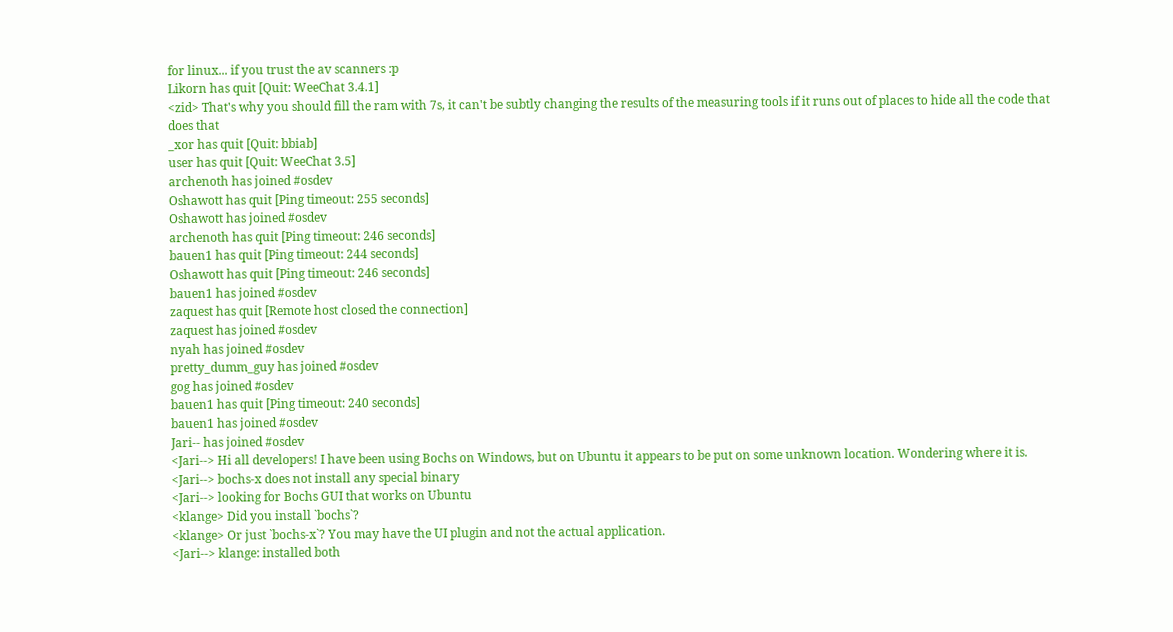for linux... if you trust the av scanners :p
Likorn has quit [Quit: WeeChat 3.4.1]
<zid> That's why you should fill the ram with 7s, it can't be subtly changing the results of the measuring tools if it runs out of places to hide all the code that does that
_xor has quit [Quit: bbiab]
user has quit [Quit: WeeChat 3.5]
archenoth has joined #osdev
Oshawott has quit [Ping timeout: 255 seconds]
Oshawott has joined #osdev
archenoth has quit [Ping timeout: 246 seconds]
bauen1 has quit [Ping timeout: 244 seconds]
Oshawott has quit [Ping timeout: 246 seconds]
bauen1 has joined #osdev
zaquest has quit [Remote host closed the connection]
zaquest has joined #osdev
nyah has joined #osdev
pretty_dumm_guy has joined #osdev
gog has joined #osdev
bauen1 has quit [Ping timeout: 240 seconds]
bauen1 has joined #osdev
Jari-- has joined #osdev
<Jari--> Hi all developers! I have been using Bochs on Windows, but on Ubuntu it appears to be put on some unknown location. Wondering where it is.
<Jari--> bochs-x does not install any special binary
<Jari--> looking for Bochs GUI that works on Ubuntu
<klange> Did you install `bochs`?
<klange> Or just `bochs-x`? You may have the UI plugin and not the actual application.
<Jari--> klange: installed both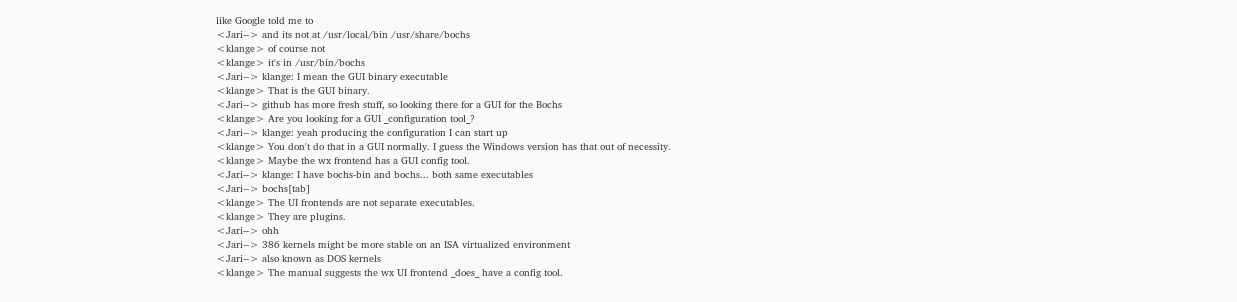like Google told me to
<Jari--> and its not at /usr/local/bin /usr/share/bochs
<klange> of course not
<klange> it's in /usr/bin/bochs
<Jari--> klange: I mean the GUI binary executable
<klange> That is the GUI binary.
<Jari--> github has more fresh stuff, so looking there for a GUI for the Bochs
<klange> Are you looking for a GUI _configuration tool_?
<Jari--> klange: yeah producing the configuration I can start up
<klange> You don't do that in a GUI normally. I guess the Windows version has that out of necessity.
<klange> Maybe the wx frontend has a GUI config tool.
<Jari--> klange: I have bochs-bin and bochs... both same executables
<Jari--> bochs[tab]
<klange> The UI frontends are not separate executables.
<klange> They are plugins.
<Jari--> ohh
<Jari--> 386 kernels might be more stable on an ISA virtualized environment
<Jari--> also known as DOS kernels
<klange> The manual suggests the wx UI frontend _does_ have a config tool.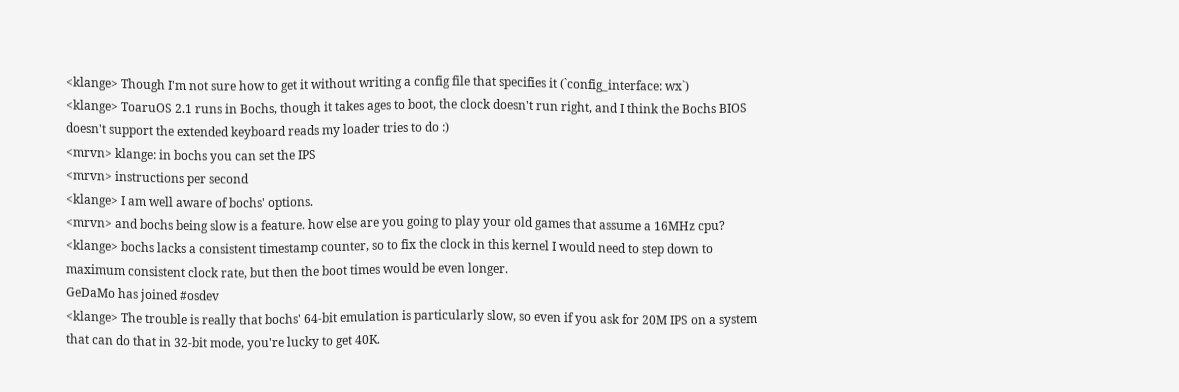<klange> Though I'm not sure how to get it without writing a config file that specifies it (`config_interface: wx`)
<klange> ToaruOS 2.1 runs in Bochs, though it takes ages to boot, the clock doesn't run right, and I think the Bochs BIOS doesn't support the extended keyboard reads my loader tries to do :)
<mrvn> klange: in bochs you can set the IPS
<mrvn> instructions per second
<klange> I am well aware of bochs' options.
<mrvn> and bochs being slow is a feature. how else are you going to play your old games that assume a 16MHz cpu?
<klange> bochs lacks a consistent timestamp counter, so to fix the clock in this kernel I would need to step down to maximum consistent clock rate, but then the boot times would be even longer.
GeDaMo has joined #osdev
<klange> The trouble is really that bochs' 64-bit emulation is particularly slow, so even if you ask for 20M IPS on a system that can do that in 32-bit mode, you're lucky to get 40K.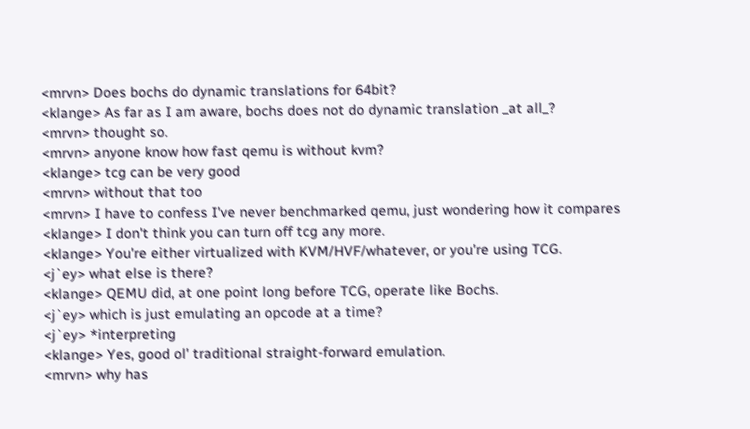<mrvn> Does bochs do dynamic translations for 64bit?
<klange> As far as I am aware, bochs does not do dynamic translation _at all_?
<mrvn> thought so.
<mrvn> anyone know how fast qemu is without kvm?
<klange> tcg can be very good
<mrvn> without that too
<mrvn> I have to confess I've never benchmarked qemu, just wondering how it compares
<klange> I don't think you can turn off tcg any more.
<klange> You're either virtualized with KVM/HVF/whatever, or you're using TCG.
<j`ey> what else is there?
<klange> QEMU did, at one point long before TCG, operate like Bochs.
<j`ey> which is just emulating an opcode at a time?
<j`ey> *interpreting
<klange> Yes, good ol' traditional straight-forward emulation.
<mrvn> why has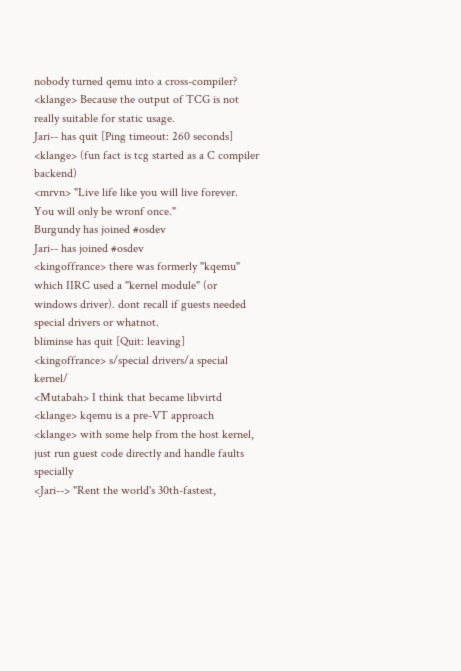nobody turned qemu into a cross-compiler?
<klange> Because the output of TCG is not really suitable for static usage.
Jari-- has quit [Ping timeout: 260 seconds]
<klange> (fun fact is tcg started as a C compiler backend)
<mrvn> "Live life like you will live forever. You will only be wronf once."
Burgundy has joined #osdev
Jari-- has joined #osdev
<kingoffrance> there was formerly "kqemu" which IIRC used a "kernel module" (or windows driver). dont recall if guests needed special drivers or whatnot.
bliminse has quit [Quit: leaving]
<kingoffrance> s/special drivers/a special kernel/
<Mutabah> I think that became libvirtd
<klange> kqemu is a pre-VT approach
<klange> with some help from the host kernel, just run guest code directly and handle faults specially
<Jari--> "Rent the world's 30th-fastest,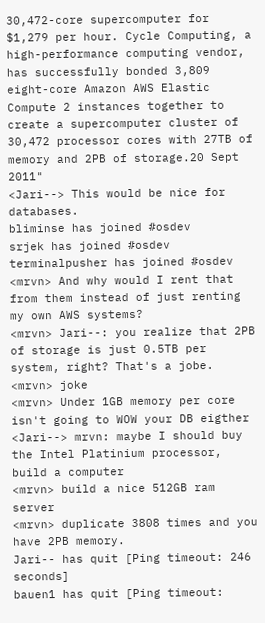30,472-core supercomputer for $1,279 per hour. Cycle Computing, a high-performance computing vendor, has successfully bonded 3,809 eight-core Amazon AWS Elastic Compute 2 instances together to create a supercomputer cluster of 30,472 processor cores with 27TB of memory and 2PB of storage.20 Sept 2011"
<Jari--> This would be nice for databases.
bliminse has joined #osdev
srjek has joined #osdev
terminalpusher has joined #osdev
<mrvn> And why would I rent that from them instead of just renting my own AWS systems?
<mrvn> Jari--: you realize that 2PB of storage is just 0.5TB per system, right? That's a jobe.
<mrvn> joke
<mrvn> Under 1GB memory per core isn't going to WOW your DB eigther
<Jari--> mrvn: maybe I should buy the Intel Platinium processor, build a computer
<mrvn> build a nice 512GB ram server
<mrvn> duplicate 3808 times and you have 2PB memory.
Jari-- has quit [Ping timeout: 246 seconds]
bauen1 has quit [Ping timeout: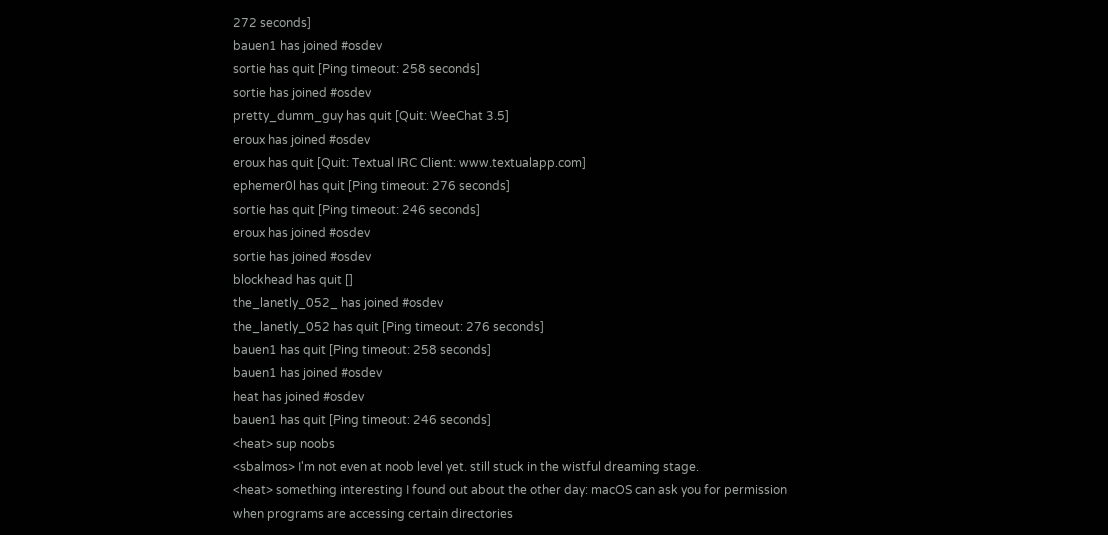272 seconds]
bauen1 has joined #osdev
sortie has quit [Ping timeout: 258 seconds]
sortie has joined #osdev
pretty_dumm_guy has quit [Quit: WeeChat 3.5]
eroux has joined #osdev
eroux has quit [Quit: Textual IRC Client: www.textualapp.com]
ephemer0l has quit [Ping timeout: 276 seconds]
sortie has quit [Ping timeout: 246 seconds]
eroux has joined #osdev
sortie has joined #osdev
blockhead has quit []
the_lanetly_052_ has joined #osdev
the_lanetly_052 has quit [Ping timeout: 276 seconds]
bauen1 has quit [Ping timeout: 258 seconds]
bauen1 has joined #osdev
heat has joined #osdev
bauen1 has quit [Ping timeout: 246 seconds]
<heat> sup noobs
<sbalmos> I'm not even at noob level yet. still stuck in the wistful dreaming stage.
<heat> something interesting I found out about the other day: macOS can ask you for permission when programs are accessing certain directories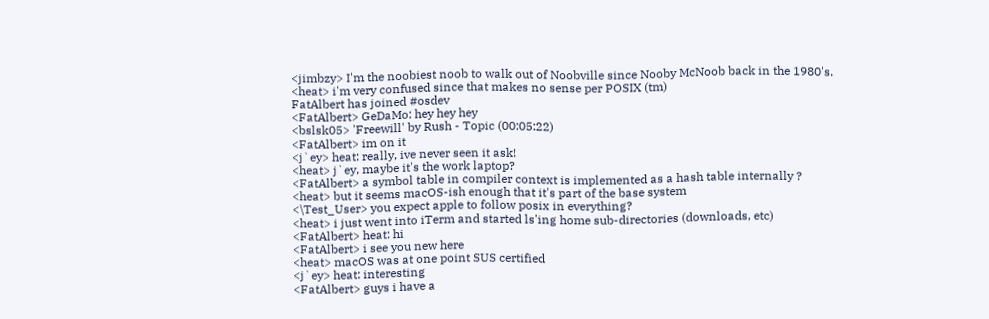<jimbzy> I'm the noobiest noob to walk out of Noobville since Nooby McNoob back in the 1980's.
<heat> i'm very confused since that makes no sense per POSIX (tm)
FatAlbert has joined #osdev
<FatAlbert> GeDaMo: hey hey hey
<bslsk05> 'Freewill' by Rush - Topic (00:05:22)
<FatAlbert> im on it
<j`ey> heat: really, ive never seen it ask!
<heat> j`ey, maybe it's the work laptop?
<FatAlbert> a symbol table in compiler context is implemented as a hash table internally ?
<heat> but it seems macOS-ish enough that it's part of the base system
<\Test_User> you expect apple to follow posix in everything?
<heat> i just went into iTerm and started ls'ing home sub-directories (downloads, etc)
<FatAlbert> heat: hi
<FatAlbert> i see you new here
<heat> macOS was at one point SUS certified
<j`ey> heat: interesting
<FatAlbert> guys i have a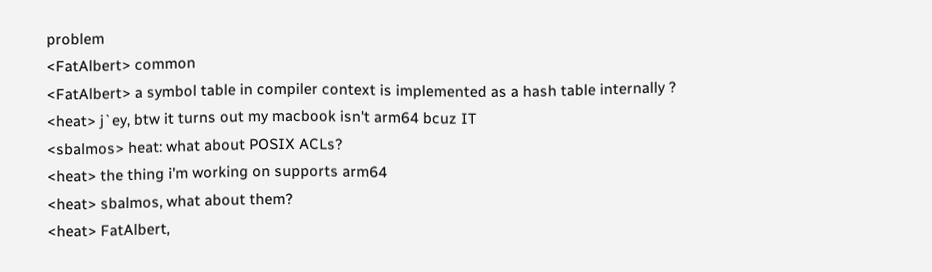problem
<FatAlbert> common
<FatAlbert> a symbol table in compiler context is implemented as a hash table internally ?
<heat> j`ey, btw it turns out my macbook isn't arm64 bcuz IT
<sbalmos> heat: what about POSIX ACLs?
<heat> the thing i'm working on supports arm64
<heat> sbalmos, what about them?
<heat> FatAlbert,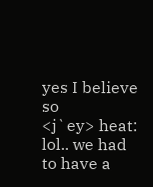yes I believe so
<j`ey> heat: lol.. we had to have a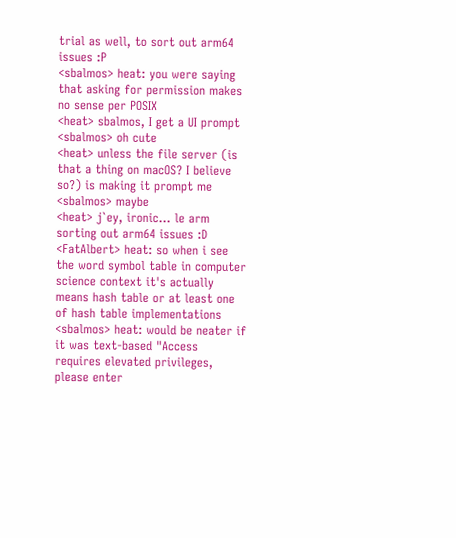trial as well, to sort out arm64 issues :P
<sbalmos> heat: you were saying that asking for permission makes no sense per POSIX
<heat> sbalmos, I get a UI prompt
<sbalmos> oh cute
<heat> unless the file server (is that a thing on macOS? I believe so?) is making it prompt me
<sbalmos> maybe
<heat> j`ey, ironic... le arm sorting out arm64 issues :D
<FatAlbert> heat: so when i see the word symbol table in computer science context it's actually means hash table or at least one of hash table implementations
<sbalmos> heat: would be neater if it was text-based "Access requires elevated privileges, please enter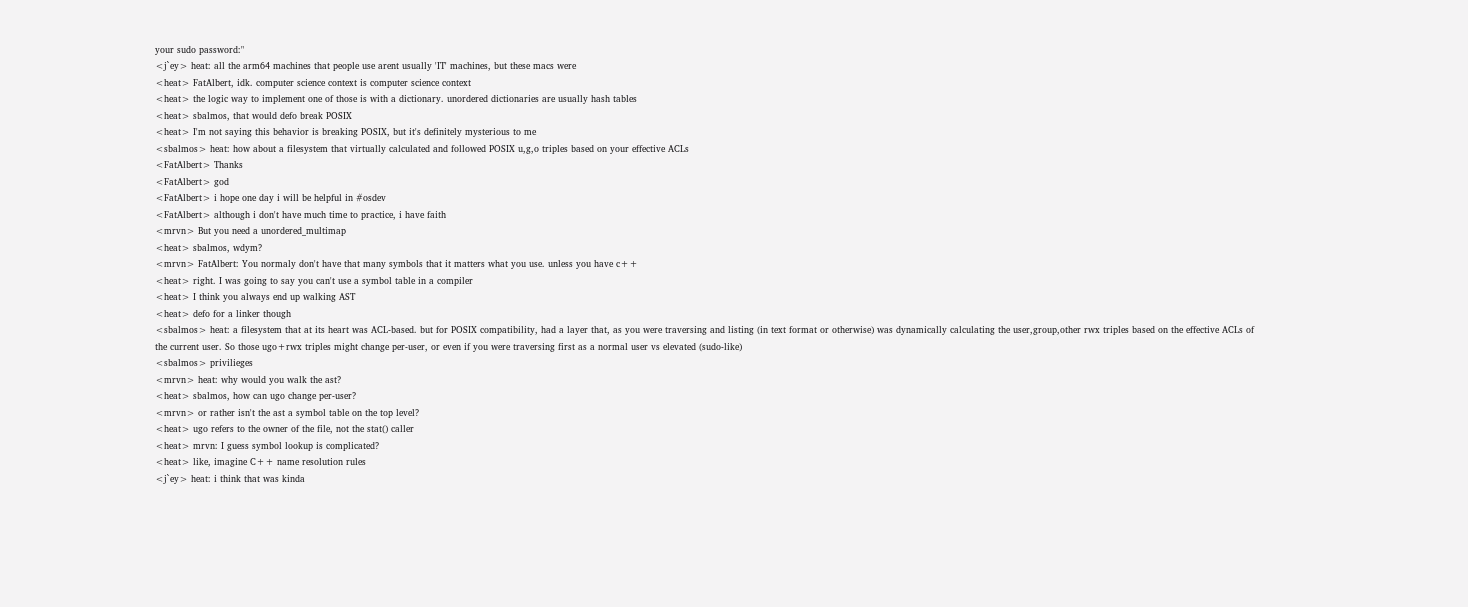your sudo password:"
<j`ey> heat: all the arm64 machines that people use arent usually 'IT' machines, but these macs were
<heat> FatAlbert, idk. computer science context is computer science context
<heat> the logic way to implement one of those is with a dictionary. unordered dictionaries are usually hash tables
<heat> sbalmos, that would defo break POSIX
<heat> I'm not saying this behavior is breaking POSIX, but it's definitely mysterious to me
<sbalmos> heat: how about a filesystem that virtually calculated and followed POSIX u,g,o triples based on your effective ACLs
<FatAlbert> Thanks
<FatAlbert> god
<FatAlbert> i hope one day i will be helpful in #osdev
<FatAlbert> although i don't have much time to practice, i have faith
<mrvn> But you need a unordered_multimap
<heat> sbalmos, wdym?
<mrvn> FatAlbert: You normaly don't have that many symbols that it matters what you use. unless you have c++
<heat> right. I was going to say you can't use a symbol table in a compiler
<heat> I think you always end up walking AST
<heat> defo for a linker though
<sbalmos> heat: a filesystem that at its heart was ACL-based. but for POSIX compatibility, had a layer that, as you were traversing and listing (in text format or otherwise) was dynamically calculating the user,group,other rwx triples based on the effective ACLs of the current user. So those ugo+rwx triples might change per-user, or even if you were traversing first as a normal user vs elevated (sudo-like)
<sbalmos> privilieges
<mrvn> heat: why would you walk the ast?
<heat> sbalmos, how can ugo change per-user?
<mrvn> or rather isn't the ast a symbol table on the top level?
<heat> ugo refers to the owner of the file, not the stat() caller
<heat> mrvn: I guess symbol lookup is complicated?
<heat> like, imagine C++ name resolution rules
<j`ey> heat: i think that was kinda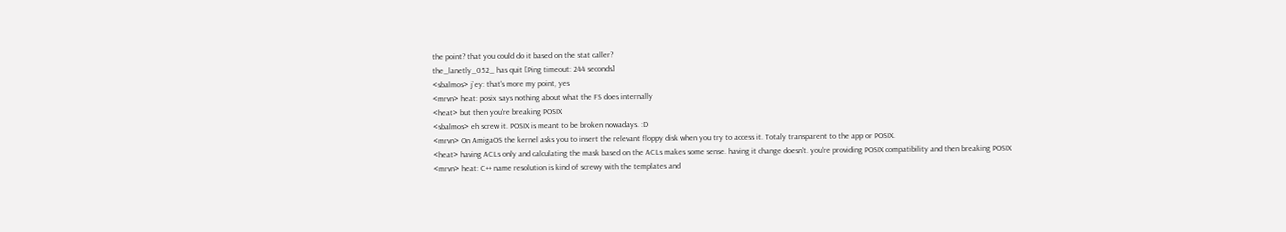the point? that you could do it based on the stat caller?
the_lanetly_052_ has quit [Ping timeout: 244 seconds]
<sbalmos> j`ey: that's more my point, yes
<mrvn> heat: posix says nothing about what the FS does internally
<heat> but then you're breaking POSIX
<sbalmos> eh screw it. POSIX is meant to be broken nowadays. :D
<mrvn> On AmigaOS the kernel asks you to insert the relevant floppy disk when you try to access it. Totaly transparent to the app or POSIX.
<heat> having ACLs only and calculating the mask based on the ACLs makes some sense. having it change doesn't. you're providing POSIX compatibility and then breaking POSIX
<mrvn> heat: C++ name resolution is kind of screwy with the templates and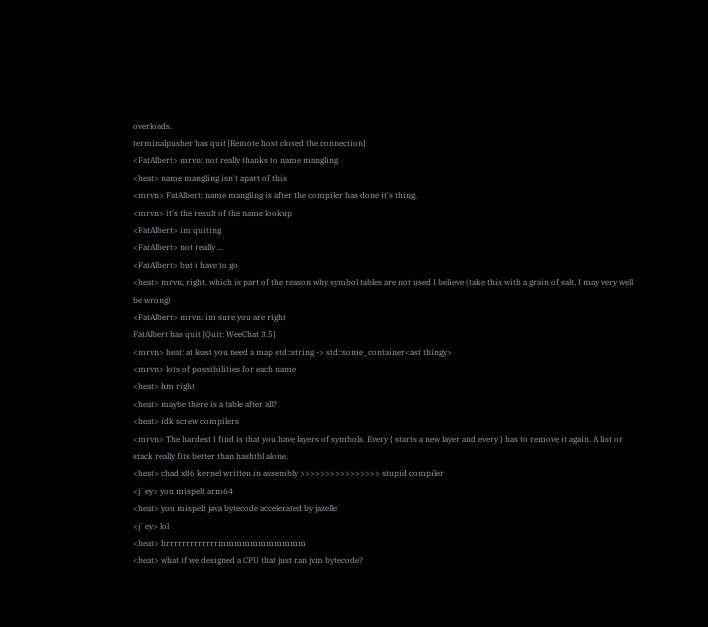overloads.
terminalpusher has quit [Remote host closed the connection]
<FatAlbert> mrvn: not really thanks to name mangling
<heat> name mangling isn't apart of this
<mrvn> FatAlbert: name mangling is after the compiler has done it's thing.
<mrvn> it's the result of the name lookup
<FatAlbert> im quiting
<FatAlbert> not really ...
<FatAlbert> but i have to go
<heat> mrvn, right. which is part of the reason why symbol tables are not used I believe (take this with a grain of salt, I may very well be wrong)
<FatAlbert> mrvn: im sure you are right
FatAlbert has quit [Quit: WeeChat 3.5]
<mrvn> heat: at least you need a map std::string -> std::some_container<ast thingy>
<mrvn> lots of possibilities for each name
<heat> hm right
<heat> maybe there is a table after all?
<heat> idk screw compilers
<mrvn> The hardest I find is that you have layers of symbols. Every { starts a new layer and every } has to remove it again. A list or stack really fits better than hashtbl alone.
<heat> chad x86 kernel written in assembly >>>>>>>>>>>>>>>> stupid compiler
<j`ey> you mispelt arm64
<heat> you mispelt java bytecode accelerated by jazelle
<j`ey> lol
<heat> hrrrrrrrrrrrrrmmmmmmmmmmm
<heat> what if we designed a CPU that just ran jvm bytecode?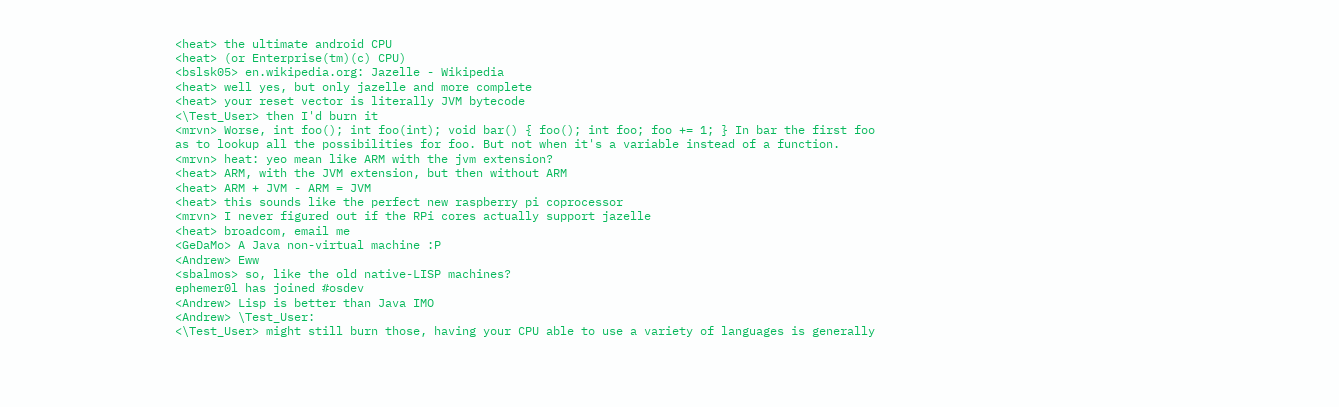<heat> the ultimate android CPU
<heat> (or Enterprise(tm)(c) CPU)
<bslsk05> en.wikipedia.org: Jazelle - Wikipedia
<heat> well yes, but only jazelle and more complete
<heat> your reset vector is literally JVM bytecode
<\Test_User> then I'd burn it
<mrvn> Worse, int foo(); int foo(int); void bar() { foo(); int foo; foo += 1; } In bar the first foo as to lookup all the possibilities for foo. But not when it's a variable instead of a function.
<mrvn> heat: yeo mean like ARM with the jvm extension?
<heat> ARM, with the JVM extension, but then without ARM
<heat> ARM + JVM - ARM = JVM
<heat> this sounds like the perfect new raspberry pi coprocessor
<mrvn> I never figured out if the RPi cores actually support jazelle
<heat> broadcom, email me
<GeDaMo> A Java non-virtual machine :P
<Andrew> Eww
<sbalmos> so, like the old native-LISP machines?
ephemer0l has joined #osdev
<Andrew> Lisp is better than Java IMO
<Andrew> \Test_User:
<\Test_User> might still burn those, having your CPU able to use a variety of languages is generally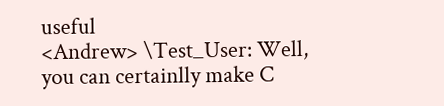useful
<Andrew> \Test_User: Well, you can certainlly make C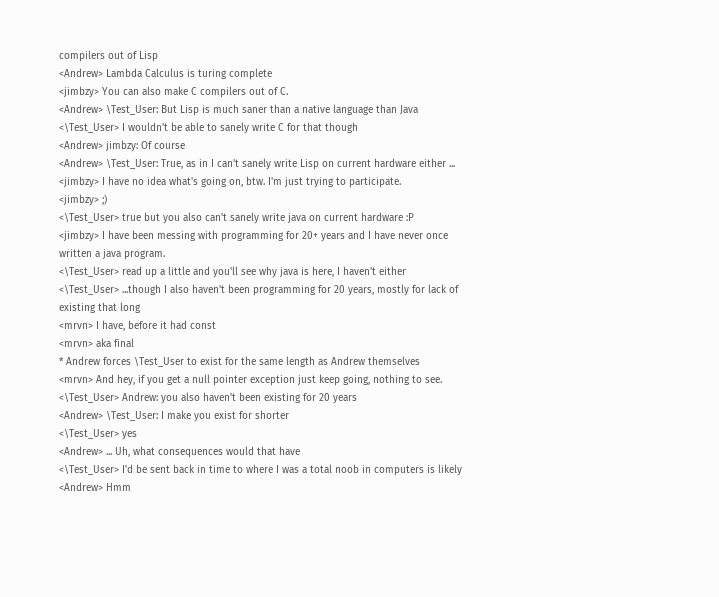compilers out of Lisp
<Andrew> Lambda Calculus is turing complete
<jimbzy> You can also make C compilers out of C.
<Andrew> \Test_User: But Lisp is much saner than a native language than Java
<\Test_User> I wouldn't be able to sanely write C for that though
<Andrew> jimbzy: Of course
<Andrew> \Test_User: True, as in I can't sanely write Lisp on current hardware either ...
<jimbzy> I have no idea what's going on, btw. I'm just trying to participate.
<jimbzy> ;)
<\Test_User> true but you also can't sanely write java on current hardware :P
<jimbzy> I have been messing with programming for 20+ years and I have never once written a java program.
<\Test_User> read up a little and you'll see why java is here, I haven't either
<\Test_User> ...though I also haven't been programming for 20 years, mostly for lack of existing that long
<mrvn> I have, before it had const
<mrvn> aka final
* Andrew forces \Test_User to exist for the same length as Andrew themselves
<mrvn> And hey, if you get a null pointer exception just keep going, nothing to see.
<\Test_User> Andrew: you also haven't been existing for 20 years
<Andrew> \Test_User: I make you exist for shorter
<\Test_User> yes
<Andrew> ... Uh, what consequences would that have
<\Test_User> I'd be sent back in time to where I was a total noob in computers is likely
<Andrew> Hmm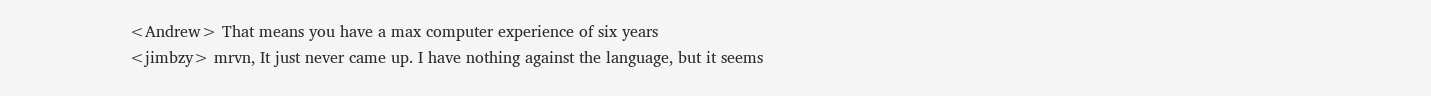<Andrew> That means you have a max computer experience of six years
<jimbzy> mrvn, It just never came up. I have nothing against the language, but it seems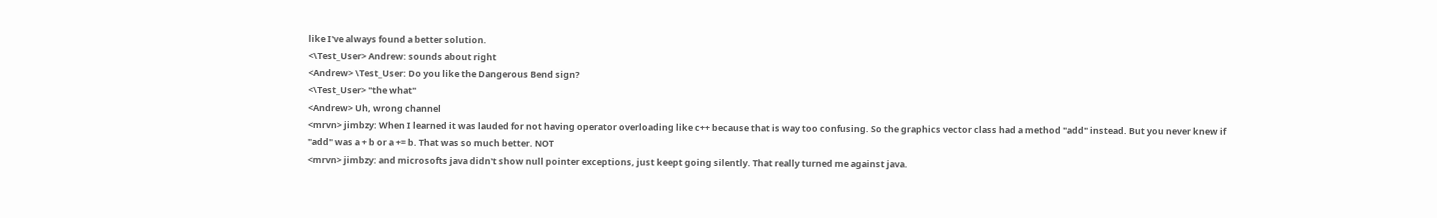like I've always found a better solution.
<\Test_User> Andrew: sounds about right
<Andrew> \Test_User: Do you like the Dangerous Bend sign?
<\Test_User> "the what"
<Andrew> Uh, wrong channel
<mrvn> jimbzy: When I learned it was lauded for not having operator overloading like c++ because that is way too confusing. So the graphics vector class had a method "add" instead. But you never knew if "add" was a + b or a += b. That was so much better. NOT
<mrvn> jimbzy: and microsofts java didn't show null pointer exceptions, just keept going silently. That really turned me against java.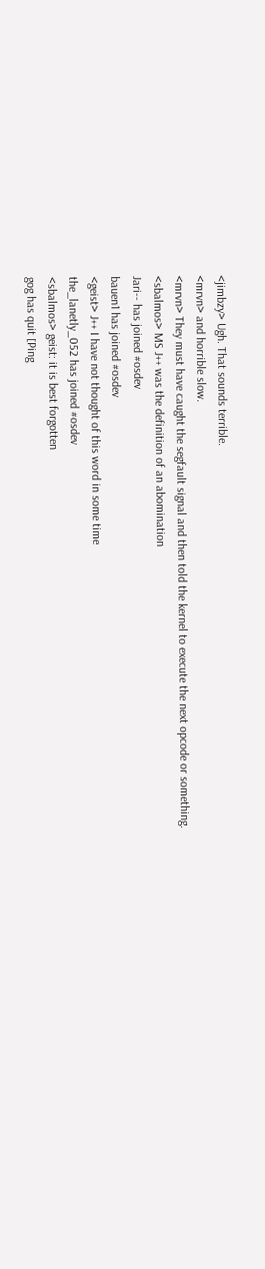<jimbzy> Ugh. That sounds terrible.
<mrvn> and horrible slow.
<mrvn> They must have caught the segfault signal and then told the kernel to execute the next opcode or something.
<sbalmos> MS J++ was the definition of an abomination
Jari-- has joined #osdev
bauen1 has joined #osdev
<geist> J++ I have not thought of this word in some time
the_lanetly_052 has joined #osdev
<sbalmos> geist: it is best forgotten
gog has quit [Ping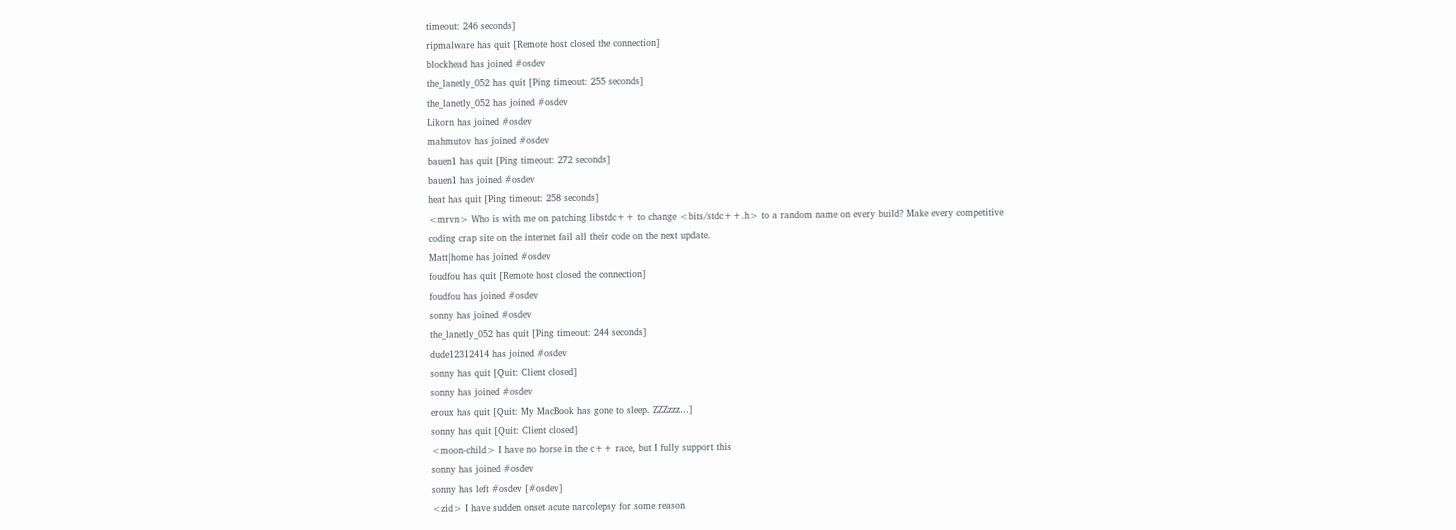timeout: 246 seconds]
ripmalware has quit [Remote host closed the connection]
blockhead has joined #osdev
the_lanetly_052 has quit [Ping timeout: 255 seconds]
the_lanetly_052 has joined #osdev
Likorn has joined #osdev
mahmutov has joined #osdev
bauen1 has quit [Ping timeout: 272 seconds]
bauen1 has joined #osdev
heat has quit [Ping timeout: 258 seconds]
<mrvn> Who is with me on patching libstdc++ to change <bits/stdc++.h> to a random name on every build? Make every competitive coding crap site on the internet fail all their code on the next update.
Matt|home has joined #osdev
foudfou has quit [Remote host closed the connection]
foudfou has joined #osdev
sonny has joined #osdev
the_lanetly_052 has quit [Ping timeout: 244 seconds]
dude12312414 has joined #osdev
sonny has quit [Quit: Client closed]
sonny has joined #osdev
eroux has quit [Quit: My MacBook has gone to sleep. ZZZzzz…]
sonny has quit [Quit: Client closed]
<moon-child> I have no horse in the c++ race, but I fully support this
sonny has joined #osdev
sonny has left #osdev [#osdev]
<zid> I have sudden onset acute narcolepsy for some reason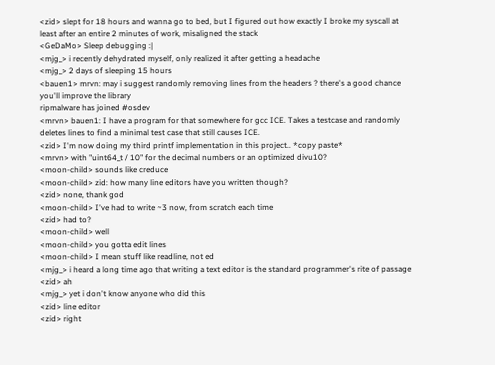<zid> slept for 18 hours and wanna go to bed, but I figured out how exactly I broke my syscall at least after an entire 2 minutes of work, misaligned the stack
<GeDaMo> Sleep debugging :|
<mjg_> i recently dehydrated myself, only realized it after getting a headache
<mjg_> 2 days of sleeping 15 hours
<bauen1> mrvn: may i suggest randomly removing lines from the headers ? there's a good chance you'll improve the library
ripmalware has joined #osdev
<mrvn> bauen1: I have a program for that somewhere for gcc ICE. Takes a testcase and randomly deletes lines to find a minimal test case that still causes ICE.
<zid> I'm now doing my third printf implementation in this project.. *copy paste*
<mrvn> with "uint64_t / 10" for the decimal numbers or an optimized divu10?
<moon-child> sounds like creduce
<moon-child> zid: how many line editors have you written though?
<zid> none, thank god
<moon-child> I've had to write ~3 now, from scratch each time
<zid> had to?
<moon-child> well
<moon-child> you gotta edit lines
<moon-child> I mean stuff like readline, not ed
<mjg_> i heard a long time ago that writing a text editor is the standard programmer's rite of passage
<zid> ah
<mjg_> yet i don't know anyone who did this
<zid> line editor
<zid> right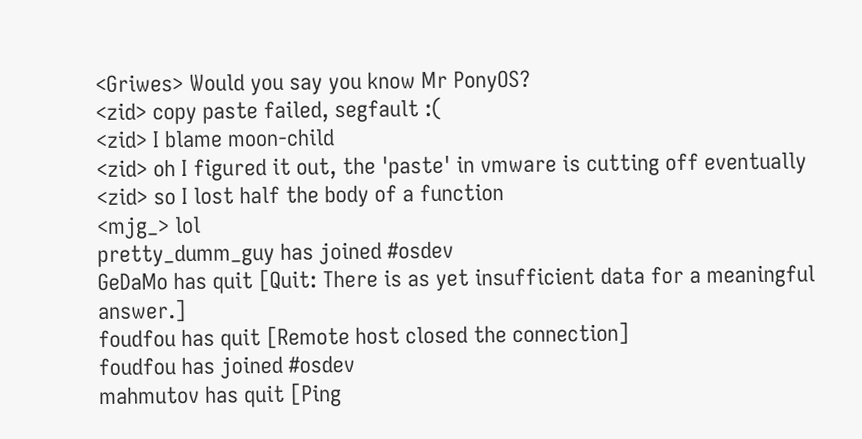<Griwes> Would you say you know Mr PonyOS?
<zid> copy paste failed, segfault :(
<zid> I blame moon-child
<zid> oh I figured it out, the 'paste' in vmware is cutting off eventually
<zid> so I lost half the body of a function
<mjg_> lol
pretty_dumm_guy has joined #osdev
GeDaMo has quit [Quit: There is as yet insufficient data for a meaningful answer.]
foudfou has quit [Remote host closed the connection]
foudfou has joined #osdev
mahmutov has quit [Ping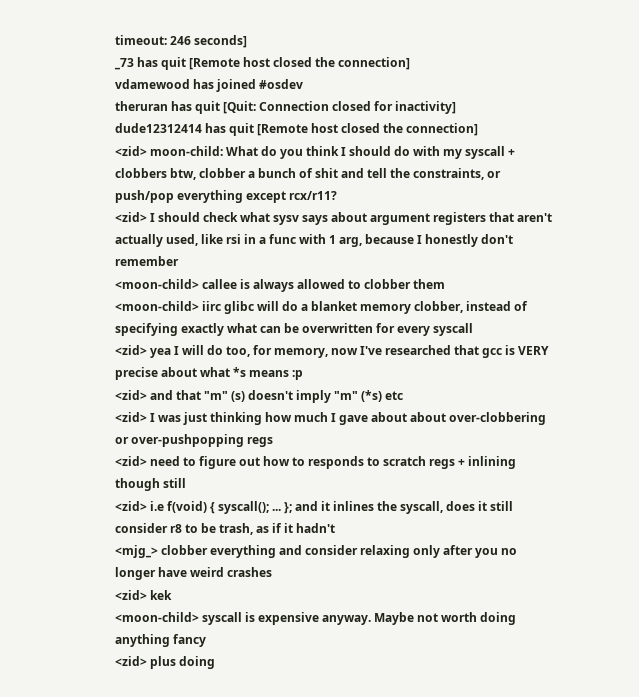timeout: 246 seconds]
_73 has quit [Remote host closed the connection]
vdamewood has joined #osdev
theruran has quit [Quit: Connection closed for inactivity]
dude12312414 has quit [Remote host closed the connection]
<zid> moon-child: What do you think I should do with my syscall + clobbers btw, clobber a bunch of shit and tell the constraints, or push/pop everything except rcx/r11?
<zid> I should check what sysv says about argument registers that aren't actually used, like rsi in a func with 1 arg, because I honestly don't remember
<moon-child> callee is always allowed to clobber them
<moon-child> iirc glibc will do a blanket memory clobber, instead of specifying exactly what can be overwritten for every syscall
<zid> yea I will do too, for memory, now I've researched that gcc is VERY precise about what *s means :p
<zid> and that "m" (s) doesn't imply "m" (*s) etc
<zid> I was just thinking how much I gave about about over-clobbering or over-pushpopping regs
<zid> need to figure out how to responds to scratch regs + inlining though still
<zid> i.e f(void) { syscall(); ... }; and it inlines the syscall, does it still consider r8 to be trash, as if it hadn't
<mjg_> clobber everything and consider relaxing only after you no longer have weird crashes
<zid> kek
<moon-child> syscall is expensive anyway. Maybe not worth doing anything fancy
<zid> plus doing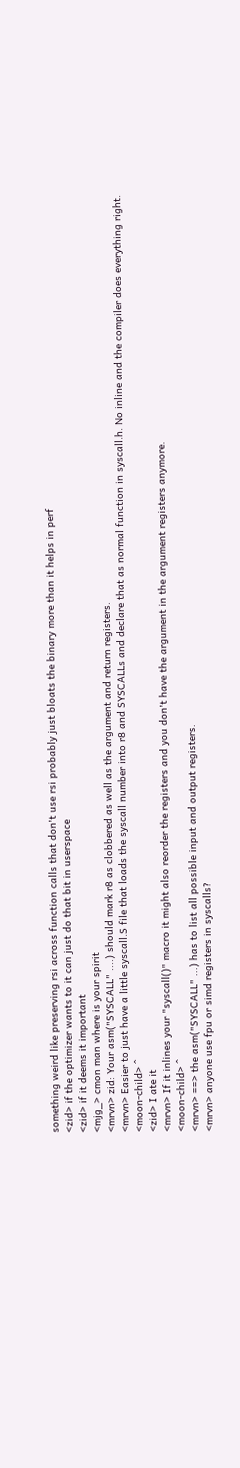something weird like preserving rsi across function calls that don't use rsi probably just bloats the binary more than it helps in perf
<zid> if the optimizer wants to it can just do that bit in userspace
<zid> if it deems it important
<mjg_> cmon man where is your spirit
<mrvn> zid: Your asm("SYSCALL" ....) should mark r8 as clobbered as well as the argument and return registers.
<mrvn> Easier to just have a little syscall.S file that loads the syscall number into r8 and SYSCALLs and declare that as normal function in syscall.h. No inline and the compiler does everything right.
<moon-child> ^
<zid> I ate it
<mrvn> If it inlines your "syscall()" macro it might also reorder the registers and you don't have the argument in the argument registers anymore.
<moon-child> ^
<mrvn> ==> the asm("SYSCALL" ...) has to list all possible input and output registers.
<mrvn> anyone use fpu or simd registers in syscalls?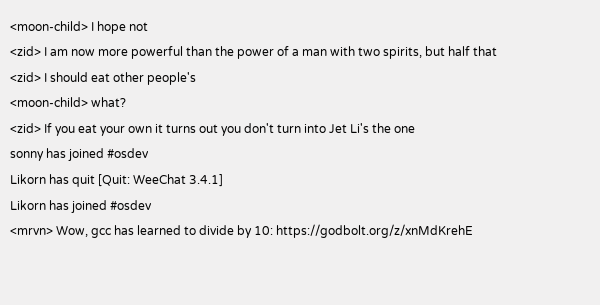<moon-child> I hope not
<zid> I am now more powerful than the power of a man with two spirits, but half that
<zid> I should eat other people's
<moon-child> what?
<zid> If you eat your own it turns out you don't turn into Jet Li's the one
sonny has joined #osdev
Likorn has quit [Quit: WeeChat 3.4.1]
Likorn has joined #osdev
<mrvn> Wow, gcc has learned to divide by 10: https://godbolt.org/z/xnMdKrehE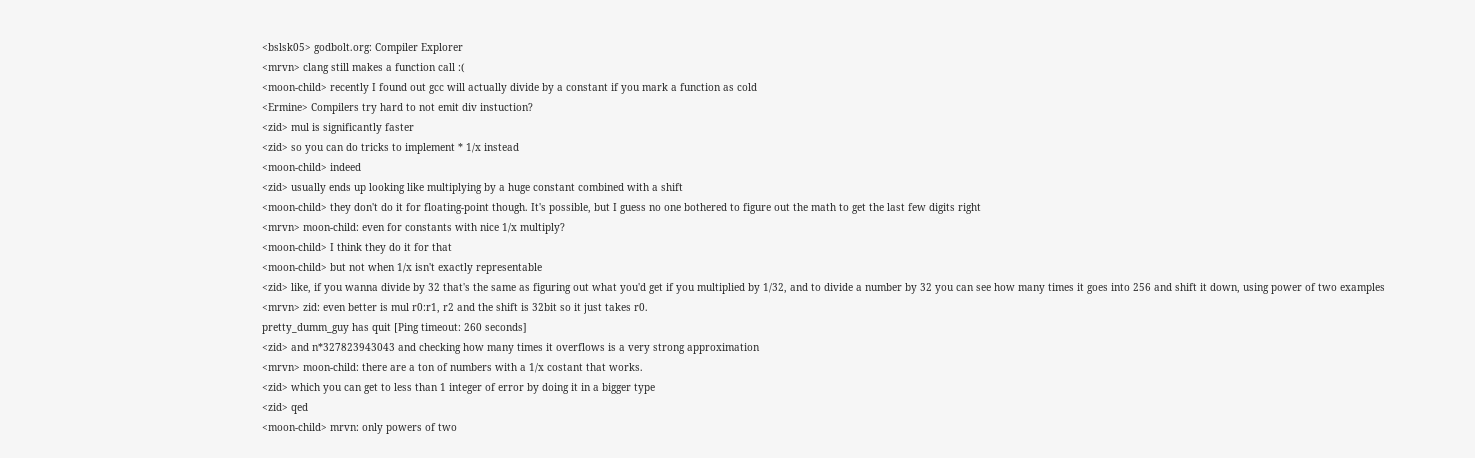<bslsk05> godbolt.org: Compiler Explorer
<mrvn> clang still makes a function call :(
<moon-child> recently I found out gcc will actually divide by a constant if you mark a function as cold
<Ermine> Compilers try hard to not emit div instuction?
<zid> mul is significantly faster
<zid> so you can do tricks to implement * 1/x instead
<moon-child> indeed
<zid> usually ends up looking like multiplying by a huge constant combined with a shift
<moon-child> they don't do it for floating-point though. It's possible, but I guess no one bothered to figure out the math to get the last few digits right
<mrvn> moon-child: even for constants with nice 1/x multiply?
<moon-child> I think they do it for that
<moon-child> but not when 1/x isn't exactly representable
<zid> like, if you wanna divide by 32 that's the same as figuring out what you'd get if you multiplied by 1/32, and to divide a number by 32 you can see how many times it goes into 256 and shift it down, using power of two examples
<mrvn> zid: even better is mul r0:r1, r2 and the shift is 32bit so it just takes r0.
pretty_dumm_guy has quit [Ping timeout: 260 seconds]
<zid> and n*327823943043 and checking how many times it overflows is a very strong approximation
<mrvn> moon-child: there are a ton of numbers with a 1/x costant that works.
<zid> which you can get to less than 1 integer of error by doing it in a bigger type
<zid> qed
<moon-child> mrvn: only powers of two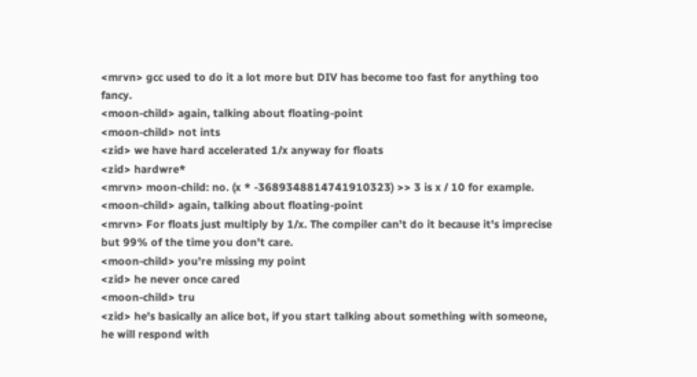<mrvn> gcc used to do it a lot more but DIV has become too fast for anything too fancy.
<moon-child> again, talking about floating-point
<moon-child> not ints
<zid> we have hard accelerated 1/x anyway for floats
<zid> hardwre*
<mrvn> moon-child: no. (x * -3689348814741910323) >> 3 is x / 10 for example.
<moon-child> again, talking about floating-point
<mrvn> For floats just multiply by 1/x. The compiler can't do it because it's imprecise but 99% of the time you don't care.
<moon-child> you're missing my point
<zid> he never once cared
<moon-child> tru
<zid> he's basically an alice bot, if you start talking about something with someone, he will respond with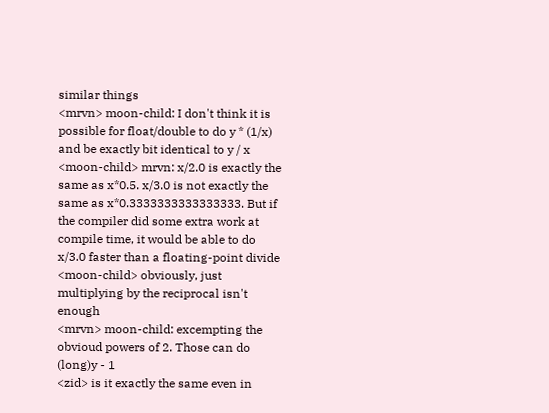similar things
<mrvn> moon-child: I don't think it is possible for float/double to do y * (1/x) and be exactly bit identical to y / x
<moon-child> mrvn: x/2.0 is exactly the same as x*0.5. x/3.0 is not exactly the same as x*0.3333333333333333. But if the compiler did some extra work at compile time, it would be able to do x/3.0 faster than a floating-point divide
<moon-child> obviously, just multiplying by the reciprocal isn't enough
<mrvn> moon-child: excempting the obvioud powers of 2. Those can do (long)y - 1
<zid> is it exactly the same even in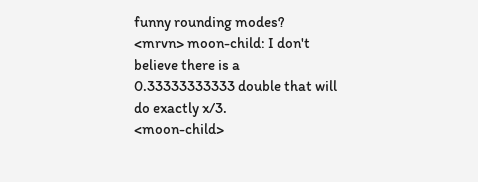funny rounding modes?
<mrvn> moon-child: I don't believe there is a 0.33333333333 double that will do exactly x/3.
<moon-child>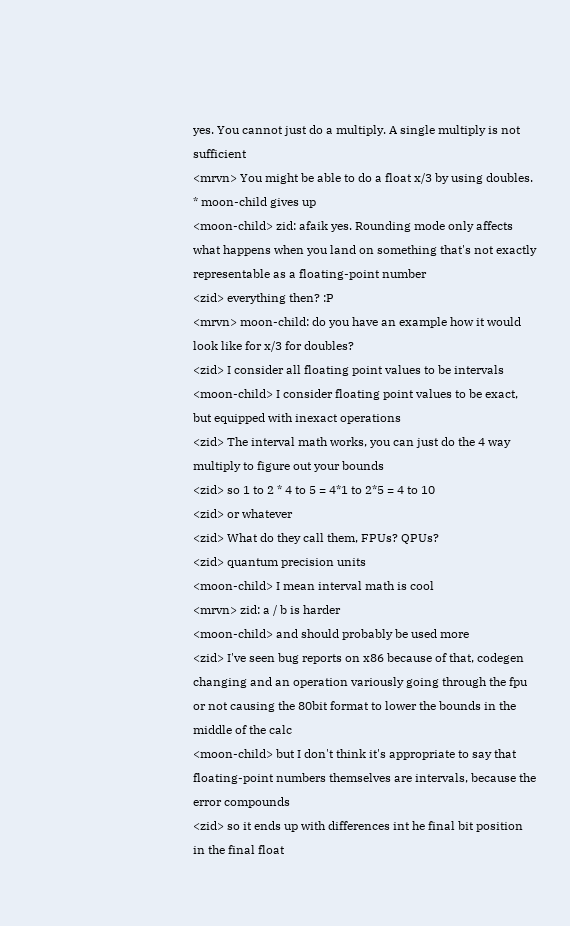yes. You cannot just do a multiply. A single multiply is not sufficient
<mrvn> You might be able to do a float x/3 by using doubles.
* moon-child gives up
<moon-child> zid: afaik yes. Rounding mode only affects what happens when you land on something that's not exactly representable as a floating-point number
<zid> everything then? :P
<mrvn> moon-child: do you have an example how it would look like for x/3 for doubles?
<zid> I consider all floating point values to be intervals
<moon-child> I consider floating point values to be exact, but equipped with inexact operations
<zid> The interval math works, you can just do the 4 way multiply to figure out your bounds
<zid> so 1 to 2 * 4 to 5 = 4*1 to 2*5 = 4 to 10
<zid> or whatever
<zid> What do they call them, FPUs? QPUs?
<zid> quantum precision units
<moon-child> I mean interval math is cool
<mrvn> zid: a / b is harder
<moon-child> and should probably be used more
<zid> I've seen bug reports on x86 because of that, codegen changing and an operation variously going through the fpu or not causing the 80bit format to lower the bounds in the middle of the calc
<moon-child> but I don't think it's appropriate to say that floating-point numbers themselves are intervals, because the error compounds
<zid> so it ends up with differences int he final bit position in the final float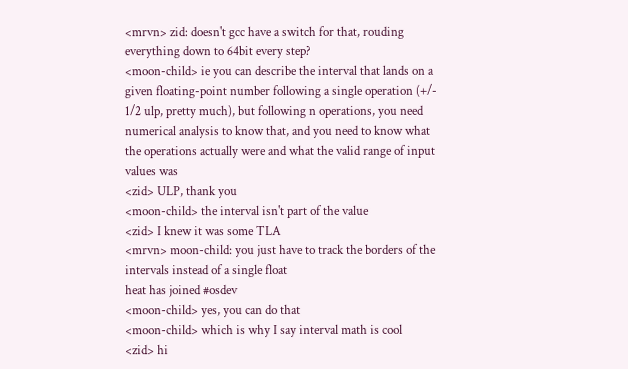<mrvn> zid: doesn't gcc have a switch for that, rouding everything down to 64bit every step?
<moon-child> ie you can describe the interval that lands on a given floating-point number following a single operation (+/- 1/2 ulp, pretty much), but following n operations, you need numerical analysis to know that, and you need to know what the operations actually were and what the valid range of input values was
<zid> ULP, thank you
<moon-child> the interval isn't part of the value
<zid> I knew it was some TLA
<mrvn> moon-child: you just have to track the borders of the intervals instead of a single float
heat has joined #osdev
<moon-child> yes, you can do that
<moon-child> which is why I say interval math is cool
<zid> hi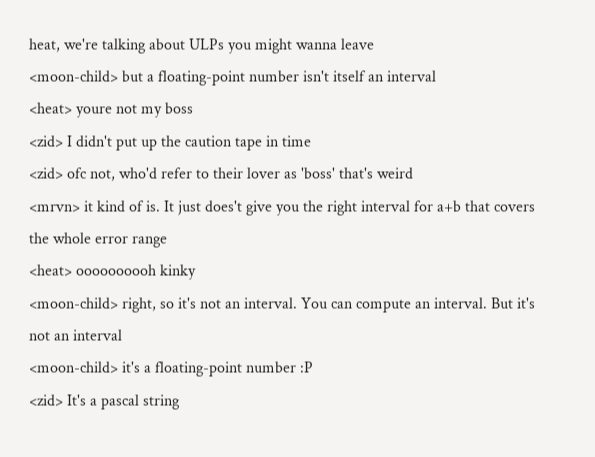heat, we're talking about ULPs you might wanna leave
<moon-child> but a floating-point number isn't itself an interval
<heat> youre not my boss
<zid> I didn't put up the caution tape in time
<zid> ofc not, who'd refer to their lover as 'boss' that's weird
<mrvn> it kind of is. It just does't give you the right interval for a+b that covers the whole error range
<heat> oooooooooh kinky
<moon-child> right, so it's not an interval. You can compute an interval. But it's not an interval
<moon-child> it's a floating-point number :P
<zid> It's a pascal string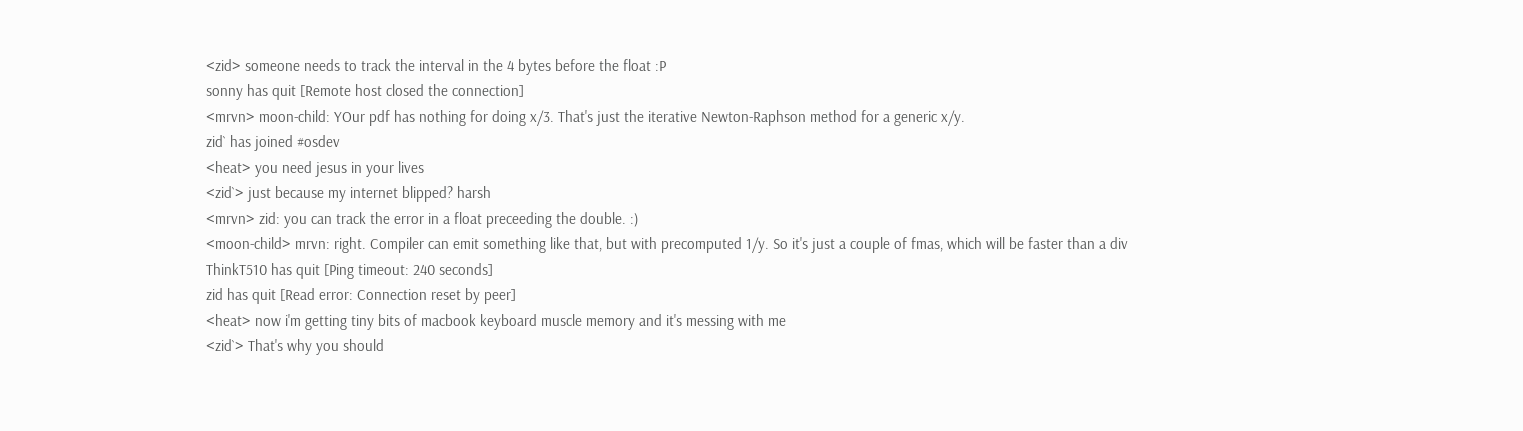<zid> someone needs to track the interval in the 4 bytes before the float :P
sonny has quit [Remote host closed the connection]
<mrvn> moon-child: YOur pdf has nothing for doing x/3. That's just the iterative Newton-Raphson method for a generic x/y.
zid` has joined #osdev
<heat> you need jesus in your lives
<zid`> just because my internet blipped? harsh
<mrvn> zid: you can track the error in a float preceeding the double. :)
<moon-child> mrvn: right. Compiler can emit something like that, but with precomputed 1/y. So it's just a couple of fmas, which will be faster than a div
ThinkT510 has quit [Ping timeout: 240 seconds]
zid has quit [Read error: Connection reset by peer]
<heat> now i'm getting tiny bits of macbook keyboard muscle memory and it's messing with me
<zid`> That's why you should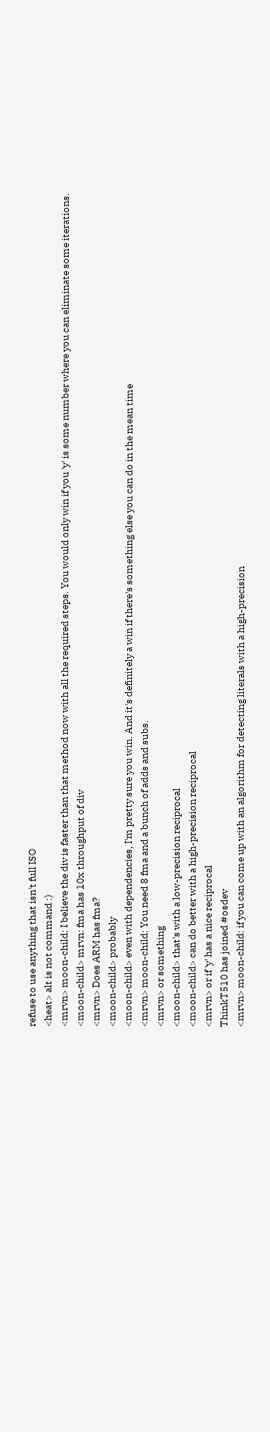refuse to use anything that isn't full ISO
<heat> alt is not command :)
<mrvn> moon-child: I believe the div is faster than that method now with all the required steps. You would only win if you 'y' is some number where you can eliminate some iterations.
<moon-child> mrvn: fma has 10x throughput of div
<mrvn> Does ARM has fma?
<moon-child> probably
<moon-child> even with dependencies, I'm pretty sure you win. And it's definitely a win if there's something else you can do in the mean time
<mrvn> moon-child: You need 8 fma and a bunch of adds and subs.
<mrvn> or something
<moon-child> that's with a low-precision reciprocal
<moon-child> can do better with a high-precision reciprocal
<mrvn> or if 'y' has a nice reciprocal
ThinkT510 has joined #osdev
<mrvn> moon-child: if you can come up with an algorithm for detecting literals with a high-precision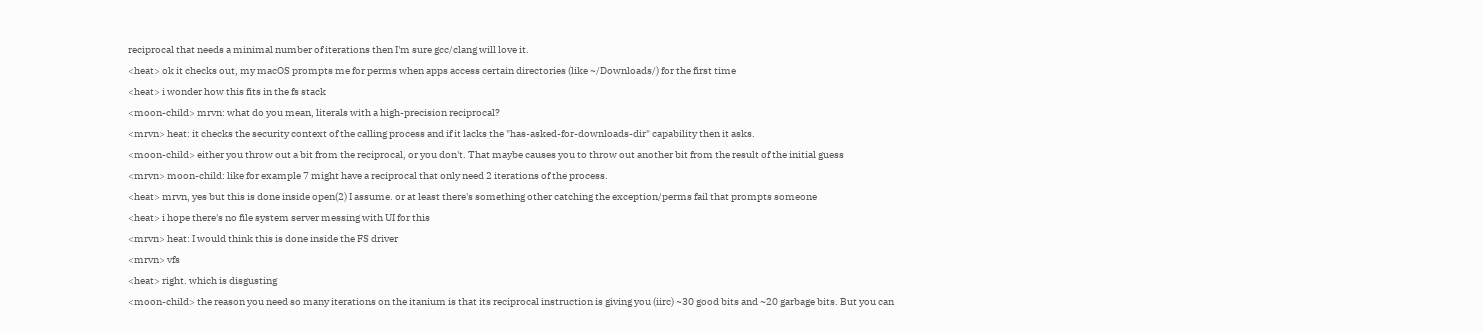reciprocal that needs a minimal number of iterations then I'm sure gcc/clang will love it.
<heat> ok it checks out, my macOS prompts me for perms when apps access certain directories (like ~/Downloads/) for the first time
<heat> i wonder how this fits in the fs stack
<moon-child> mrvn: what do you mean, literals with a high-precision reciprocal?
<mrvn> heat: it checks the security context of the calling process and if it lacks the "has-asked-for-downloads-dir" capability then it asks.
<moon-child> either you throw out a bit from the reciprocal, or you don't. That maybe causes you to throw out another bit from the result of the initial guess
<mrvn> moon-child: like for example 7 might have a reciprocal that only need 2 iterations of the process.
<heat> mrvn, yes but this is done inside open(2) I assume. or at least there's something other catching the exception/perms fail that prompts someone
<heat> i hope there's no file system server messing with UI for this
<mrvn> heat: I would think this is done inside the FS driver
<mrvn> vfs
<heat> right. which is disgusting
<moon-child> the reason you need so many iterations on the itanium is that its reciprocal instruction is giving you (iirc) ~30 good bits and ~20 garbage bits. But you can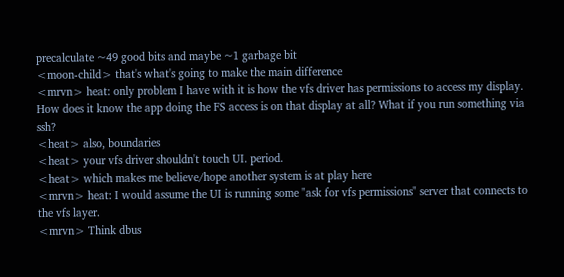precalculate ~49 good bits and maybe ~1 garbage bit
<moon-child> that's what's going to make the main difference
<mrvn> heat: only problem I have with it is how the vfs driver has permissions to access my display. How does it know the app doing the FS access is on that display at all? What if you run something via ssh?
<heat> also, boundaries
<heat> your vfs driver shouldn't touch UI. period.
<heat> which makes me believe/hope another system is at play here
<mrvn> heat: I would assume the UI is running some "ask for vfs permissions" server that connects to the vfs layer.
<mrvn> Think dbus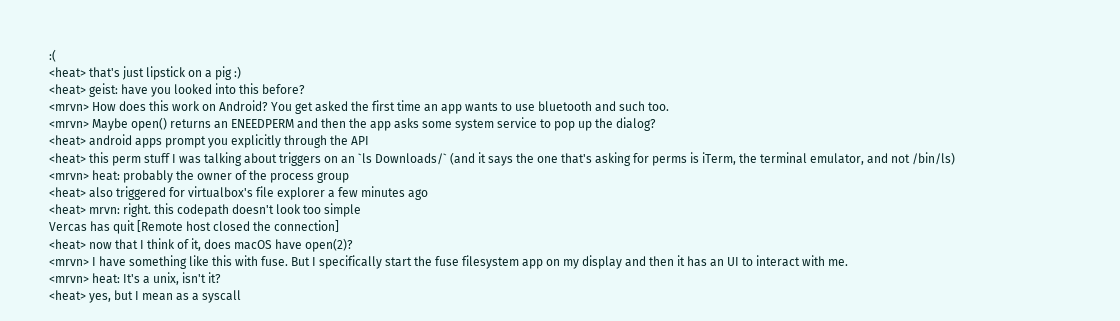:(
<heat> that's just lipstick on a pig :)
<heat> geist: have you looked into this before?
<mrvn> How does this work on Android? You get asked the first time an app wants to use bluetooth and such too.
<mrvn> Maybe open() returns an ENEEDPERM and then the app asks some system service to pop up the dialog?
<heat> android apps prompt you explicitly through the API
<heat> this perm stuff I was talking about triggers on an `ls Downloads/` (and it says the one that's asking for perms is iTerm, the terminal emulator, and not /bin/ls)
<mrvn> heat: probably the owner of the process group
<heat> also triggered for virtualbox's file explorer a few minutes ago
<heat> mrvn: right. this codepath doesn't look too simple
Vercas has quit [Remote host closed the connection]
<heat> now that I think of it, does macOS have open(2)?
<mrvn> I have something like this with fuse. But I specifically start the fuse filesystem app on my display and then it has an UI to interact with me.
<mrvn> heat: It's a unix, isn't it?
<heat> yes, but I mean as a syscall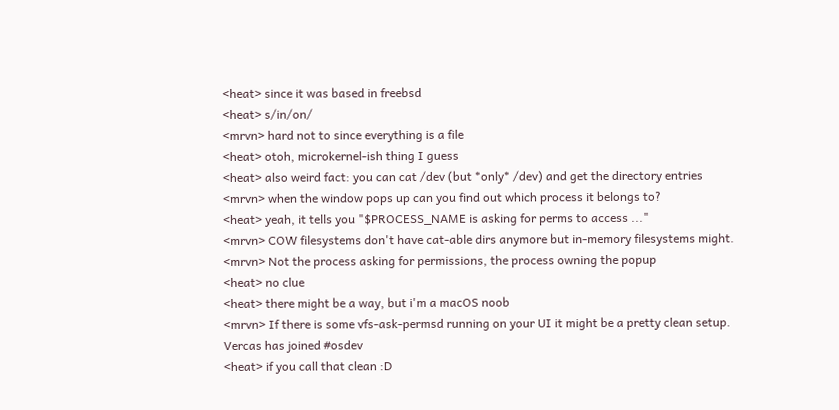<heat> since it was based in freebsd
<heat> s/in/on/
<mrvn> hard not to since everything is a file
<heat> otoh, microkernel-ish thing I guess
<heat> also weird fact: you can cat /dev (but *only* /dev) and get the directory entries
<mrvn> when the window pops up can you find out which process it belongs to?
<heat> yeah, it tells you "$PROCESS_NAME is asking for perms to access ..."
<mrvn> COW filesystems don't have cat-able dirs anymore but in-memory filesystems might.
<mrvn> Not the process asking for permissions, the process owning the popup
<heat> no clue
<heat> there might be a way, but i'm a macOS noob
<mrvn> If there is some vfs-ask-permsd running on your UI it might be a pretty clean setup.
Vercas has joined #osdev
<heat> if you call that clean :D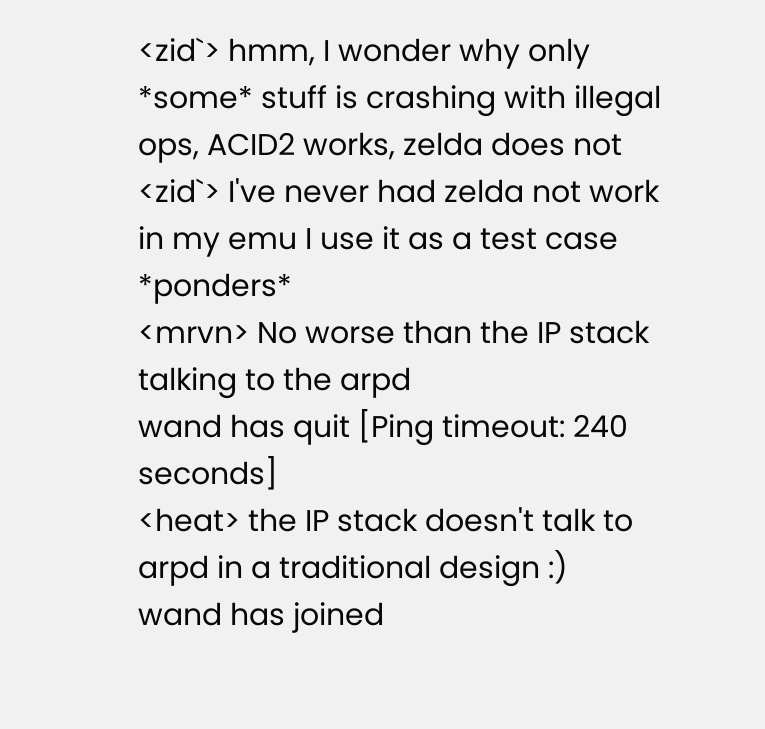<zid`> hmm, I wonder why only *some* stuff is crashing with illegal ops, ACID2 works, zelda does not
<zid`> I've never had zelda not work in my emu I use it as a test case *ponders*
<mrvn> No worse than the IP stack talking to the arpd
wand has quit [Ping timeout: 240 seconds]
<heat> the IP stack doesn't talk to arpd in a traditional design :)
wand has joined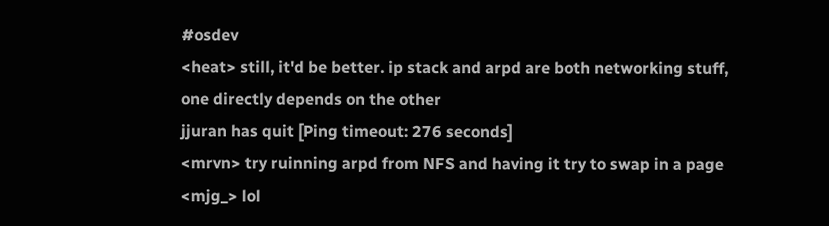#osdev
<heat> still, it'd be better. ip stack and arpd are both networking stuff, one directly depends on the other
jjuran has quit [Ping timeout: 276 seconds]
<mrvn> try ruinning arpd from NFS and having it try to swap in a page
<mjg_> lol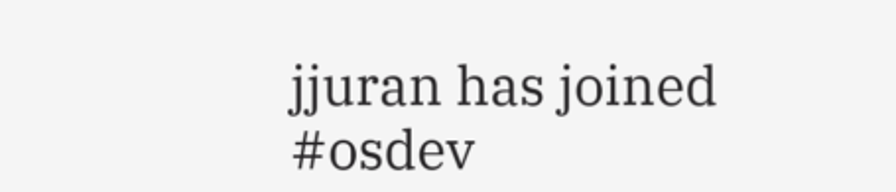jjuran has joined #osdev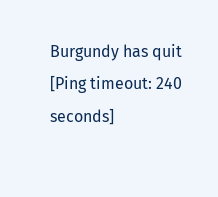Burgundy has quit [Ping timeout: 240 seconds]